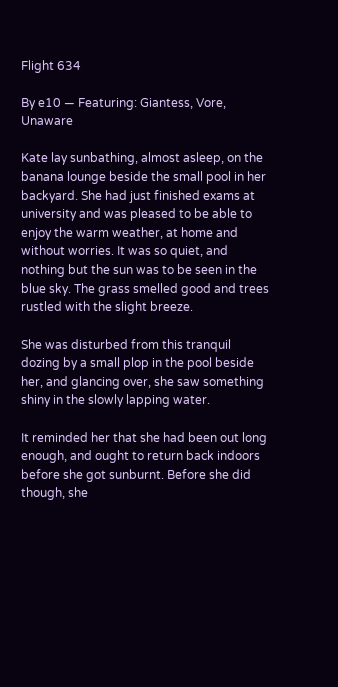Flight 634

By e10 — Featuring: Giantess, Vore, Unaware

Kate lay sunbathing, almost asleep, on the banana lounge beside the small pool in her backyard. She had just finished exams at university and was pleased to be able to enjoy the warm weather, at home and without worries. It was so quiet, and nothing but the sun was to be seen in the blue sky. The grass smelled good and trees rustled with the slight breeze.

She was disturbed from this tranquil dozing by a small plop in the pool beside her, and glancing over, she saw something shiny in the slowly lapping water.

It reminded her that she had been out long enough, and ought to return back indoors before she got sunburnt. Before she did though, she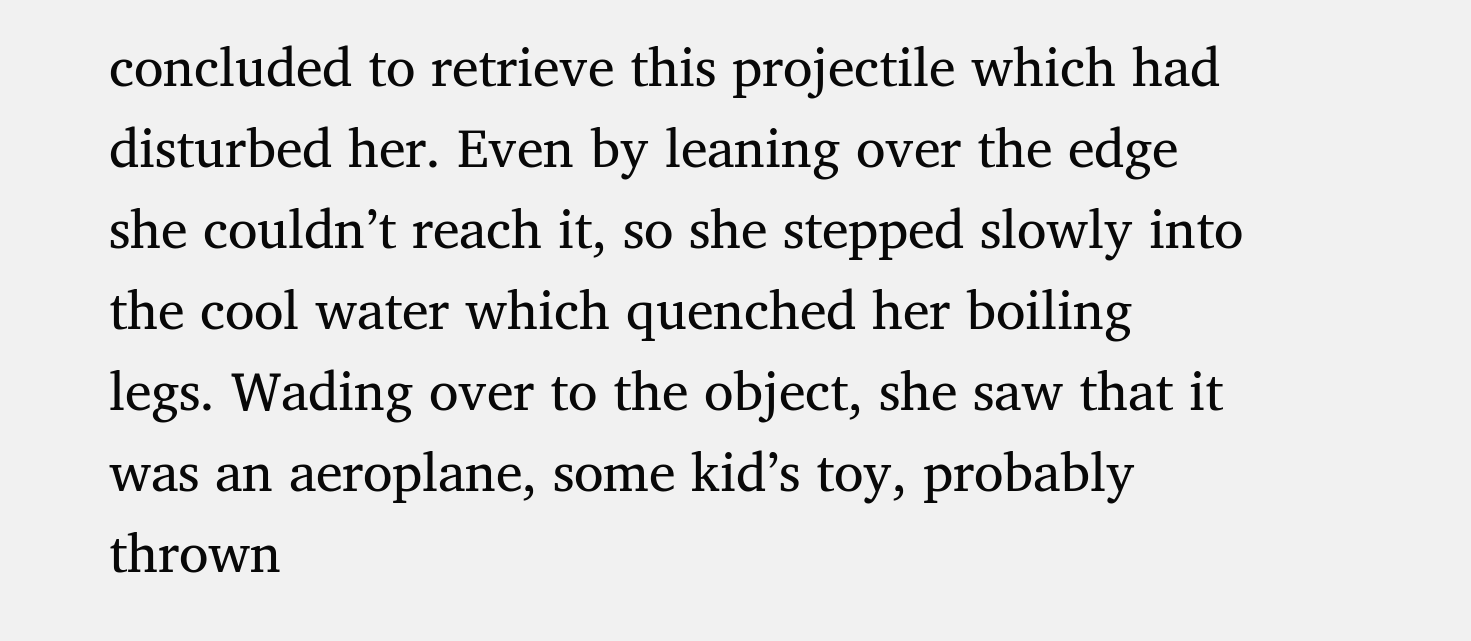concluded to retrieve this projectile which had disturbed her. Even by leaning over the edge she couldn’t reach it, so she stepped slowly into the cool water which quenched her boiling legs. Wading over to the object, she saw that it was an aeroplane, some kid’s toy, probably thrown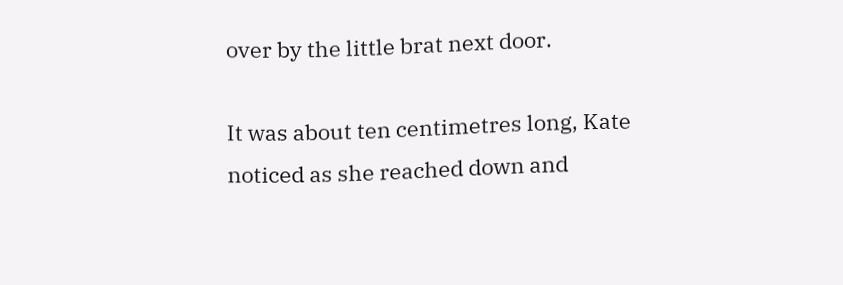over by the little brat next door.

It was about ten centimetres long, Kate noticed as she reached down and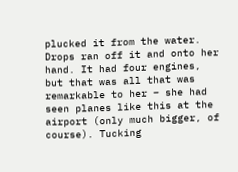plucked it from the water. Drops ran off it and onto her hand. It had four engines, but that was all that was remarkable to her – she had seen planes like this at the airport (only much bigger, of course). Tucking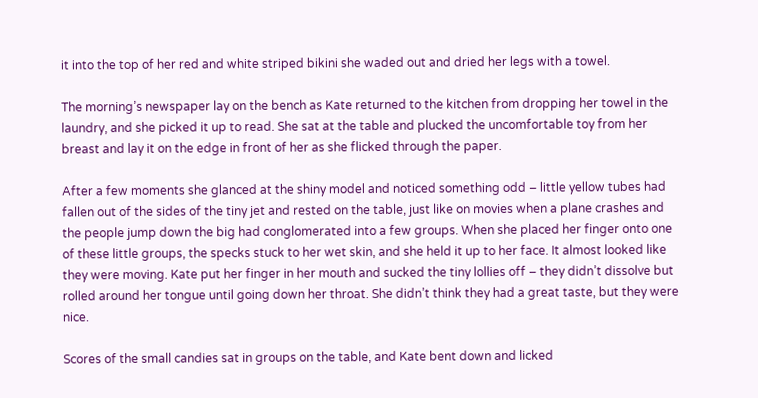it into the top of her red and white striped bikini she waded out and dried her legs with a towel.

The morning’s newspaper lay on the bench as Kate returned to the kitchen from dropping her towel in the laundry, and she picked it up to read. She sat at the table and plucked the uncomfortable toy from her breast and lay it on the edge in front of her as she flicked through the paper.

After a few moments she glanced at the shiny model and noticed something odd – little yellow tubes had fallen out of the sides of the tiny jet and rested on the table, just like on movies when a plane crashes and the people jump down the big had conglomerated into a few groups. When she placed her finger onto one of these little groups, the specks stuck to her wet skin, and she held it up to her face. It almost looked like they were moving. Kate put her finger in her mouth and sucked the tiny lollies off – they didn’t dissolve but rolled around her tongue until going down her throat. She didn’t think they had a great taste, but they were nice.

Scores of the small candies sat in groups on the table, and Kate bent down and licked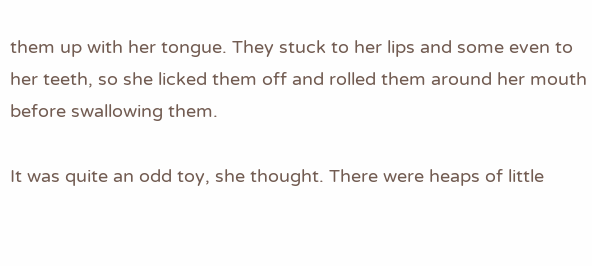them up with her tongue. They stuck to her lips and some even to her teeth, so she licked them off and rolled them around her mouth before swallowing them.

It was quite an odd toy, she thought. There were heaps of little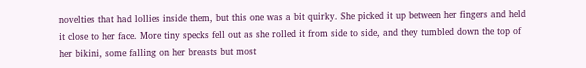novelties that had lollies inside them, but this one was a bit quirky. She picked it up between her fingers and held it close to her face. More tiny specks fell out as she rolled it from side to side, and they tumbled down the top of her bikini, some falling on her breasts but most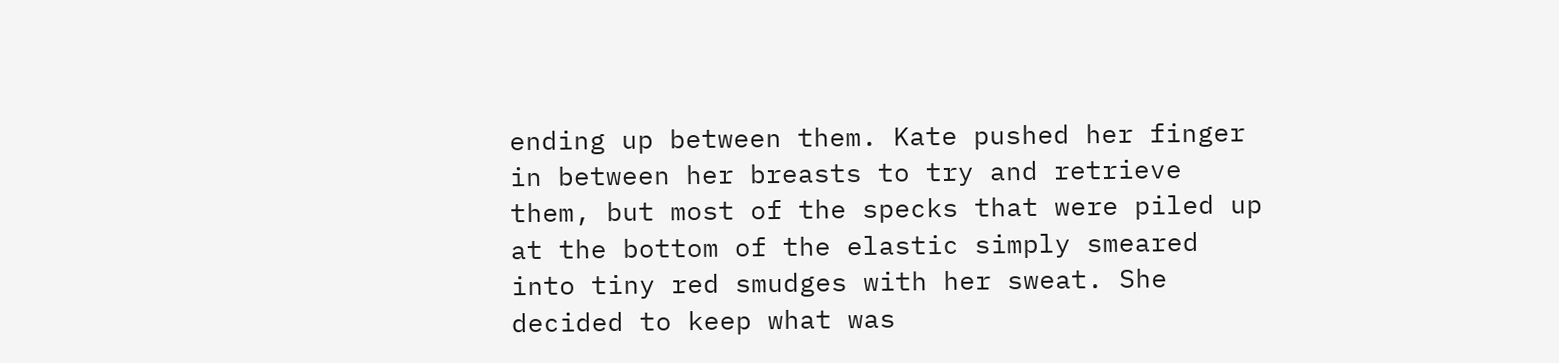ending up between them. Kate pushed her finger in between her breasts to try and retrieve them, but most of the specks that were piled up at the bottom of the elastic simply smeared into tiny red smudges with her sweat. She decided to keep what was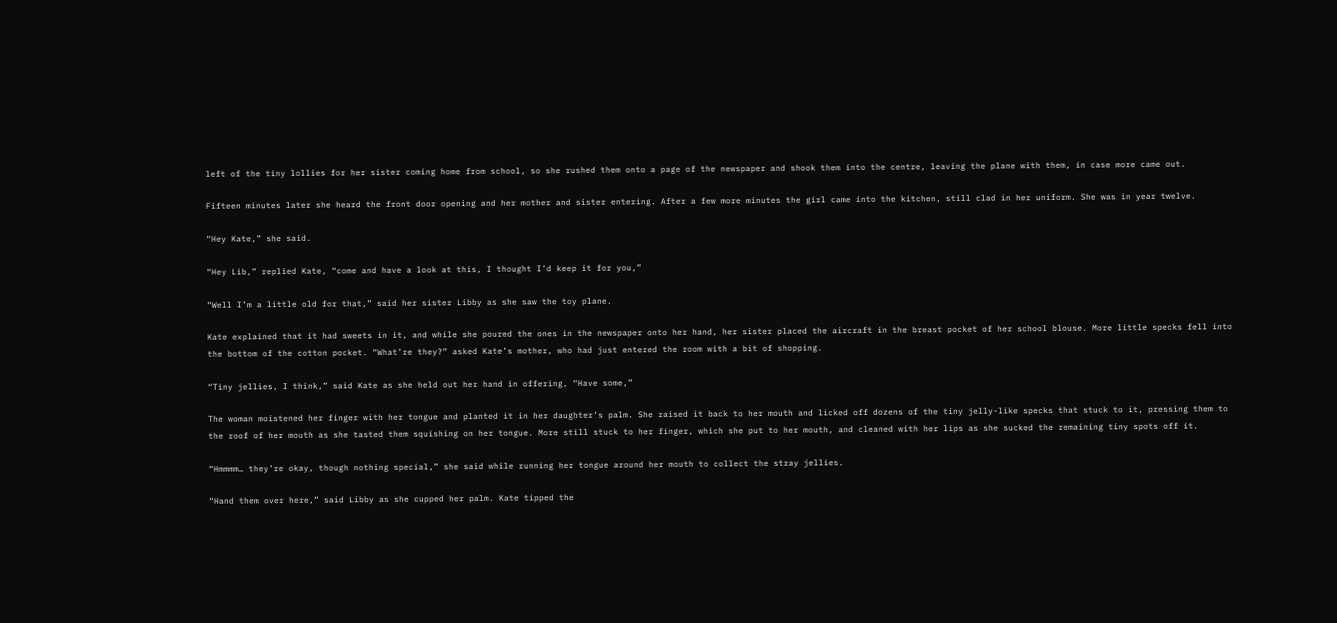left of the tiny lollies for her sister coming home from school, so she rushed them onto a page of the newspaper and shook them into the centre, leaving the plane with them, in case more came out.

Fifteen minutes later she heard the front door opening and her mother and sister entering. After a few more minutes the girl came into the kitchen, still clad in her uniform. She was in year twelve.

“Hey Kate,” she said.

“Hey Lib,” replied Kate, “come and have a look at this, I thought I’d keep it for you,”

“Well I’m a little old for that,” said her sister Libby as she saw the toy plane.

Kate explained that it had sweets in it, and while she poured the ones in the newspaper onto her hand, her sister placed the aircraft in the breast pocket of her school blouse. More little specks fell into the bottom of the cotton pocket. “What’re they?” asked Kate’s mother, who had just entered the room with a bit of shopping.

“Tiny jellies, I think,” said Kate as she held out her hand in offering, “Have some,”

The woman moistened her finger with her tongue and planted it in her daughter’s palm. She raised it back to her mouth and licked off dozens of the tiny jelly-like specks that stuck to it, pressing them to the roof of her mouth as she tasted them squishing on her tongue. More still stuck to her finger, which she put to her mouth, and cleaned with her lips as she sucked the remaining tiny spots off it.

“Hmmmm… they’re okay, though nothing special,” she said while running her tongue around her mouth to collect the stray jellies.

“Hand them over here,” said Libby as she cupped her palm. Kate tipped the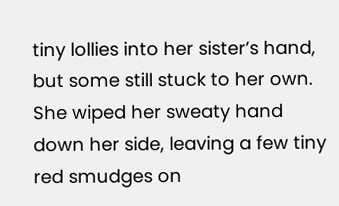tiny lollies into her sister’s hand, but some still stuck to her own. She wiped her sweaty hand down her side, leaving a few tiny red smudges on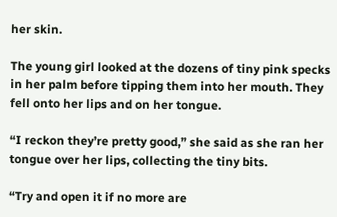her skin.

The young girl looked at the dozens of tiny pink specks in her palm before tipping them into her mouth. They fell onto her lips and on her tongue.

“I reckon they’re pretty good,” she said as she ran her tongue over her lips, collecting the tiny bits.

“Try and open it if no more are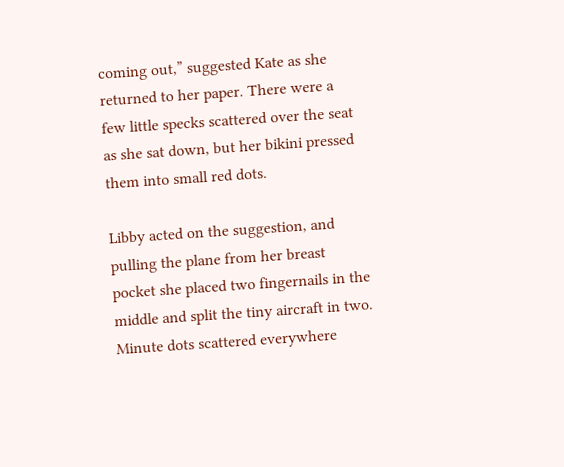coming out,” suggested Kate as she returned to her paper. There were a few little specks scattered over the seat as she sat down, but her bikini pressed them into small red dots.

Libby acted on the suggestion, and pulling the plane from her breast pocket she placed two fingernails in the middle and split the tiny aircraft in two. Minute dots scattered everywhere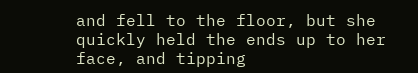and fell to the floor, but she quickly held the ends up to her face, and tipping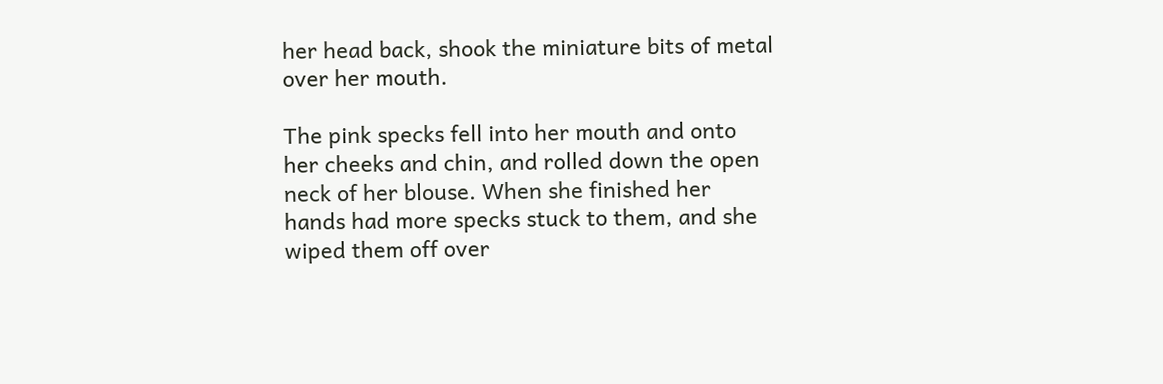her head back, shook the miniature bits of metal over her mouth.

The pink specks fell into her mouth and onto her cheeks and chin, and rolled down the open neck of her blouse. When she finished her hands had more specks stuck to them, and she wiped them off over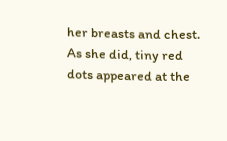her breasts and chest. As she did, tiny red dots appeared at the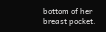bottom of her breast pocket.